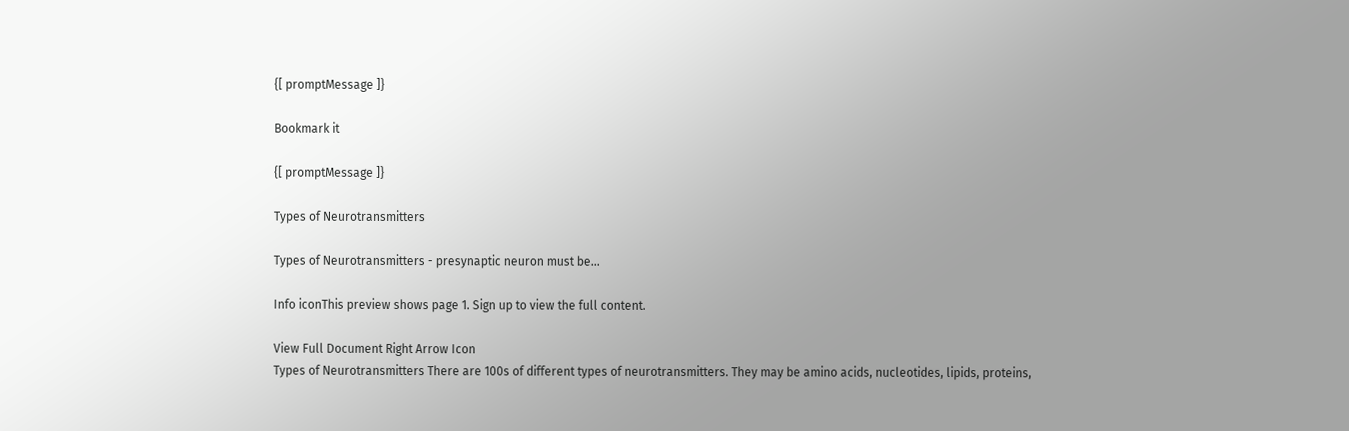{[ promptMessage ]}

Bookmark it

{[ promptMessage ]}

Types of Neurotransmitters

Types of Neurotransmitters - presynaptic neuron must be...

Info iconThis preview shows page 1. Sign up to view the full content.

View Full Document Right Arrow Icon
Types of Neurotransmitters There are 100s of different types of neurotransmitters. They may be amino acids, nucleotides, lipids, proteins,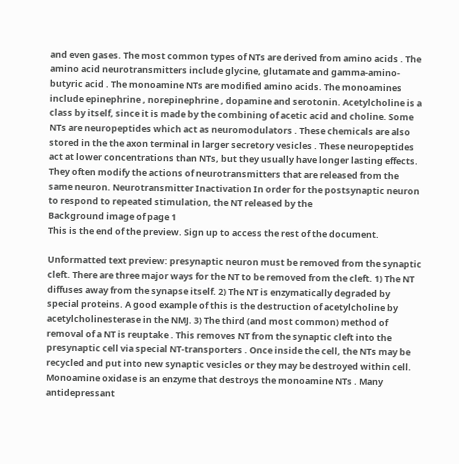and even gases. The most common types of NTs are derived from amino acids . The amino acid neurotransmitters include glycine, glutamate and gamma-amino-butyric acid . The monoamine NTs are modified amino acids. The monoamines include epinephrine , norepinephrine , dopamine and serotonin. Acetylcholine is a class by itself, since it is made by the combining of acetic acid and choline. Some NTs are neuropeptides which act as neuromodulators . These chemicals are also stored in the the axon terminal in larger secretory vesicles . These neuropeptides act at lower concentrations than NTs, but they usually have longer lasting effects. They often modify the actions of neurotransmitters that are released from the same neuron. Neurotransmitter Inactivation In order for the postsynaptic neuron to respond to repeated stimulation, the NT released by the
Background image of page 1
This is the end of the preview. Sign up to access the rest of the document.

Unformatted text preview: presynaptic neuron must be removed from the synaptic cleft. There are three major ways for the NT to be removed from the cleft. 1) The NT diffuses away from the synapse itself. 2) The NT is enzymatically degraded by special proteins. A good example of this is the destruction of acetylcholine by acetylcholinesterase in the NMJ. 3) The third (and most common) method of removal of a NT is reuptake . This removes NT from the synaptic cleft into the presynaptic cell via special NT-transporters . Once inside the cell, the NTs may be recycled and put into new synaptic vesicles or they may be destroyed within cell. Monoamine oxidase is an enzyme that destroys the monoamine NTs . Many antidepressant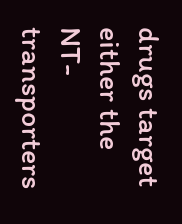drugs target either the NT-transporters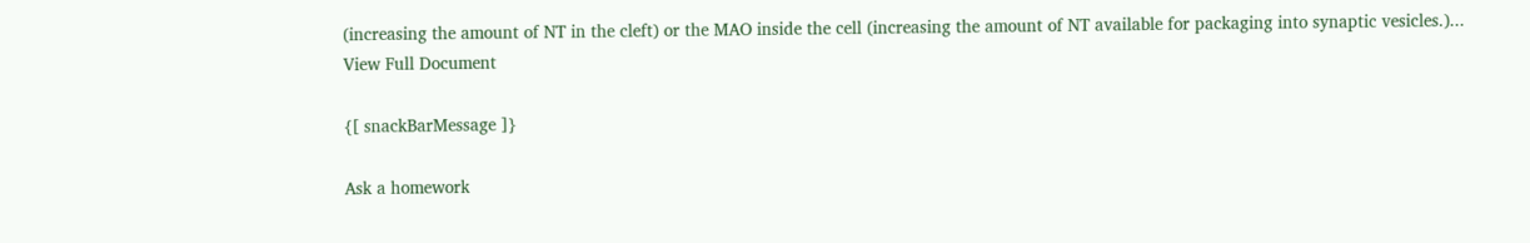(increasing the amount of NT in the cleft) or the MAO inside the cell (increasing the amount of NT available for packaging into synaptic vesicles.)...
View Full Document

{[ snackBarMessage ]}

Ask a homework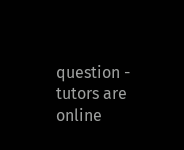question - tutors are online